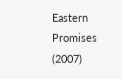Eastern Promises (2007)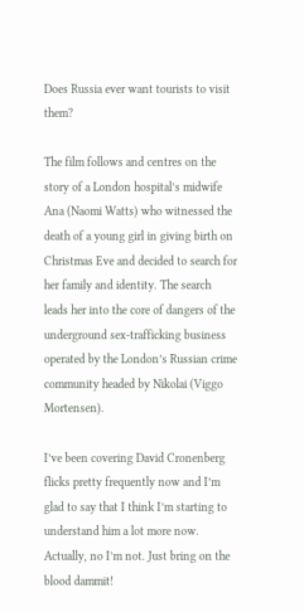Does Russia ever want tourists to visit them?

The film follows and centres on the story of a London hospital’s midwife Ana (Naomi Watts) who witnessed the death of a young girl in giving birth on Christmas Eve and decided to search for her family and identity. The search leads her into the core of dangers of the underground sex-trafficking business operated by the London’s Russian crime community headed by Nikolai (Viggo Mortensen).

I’ve been covering David Cronenberg flicks pretty frequently now and I’m glad to say that I think I’m starting to understand him a lot more now. Actually, no I’m not. Just bring on the blood dammit!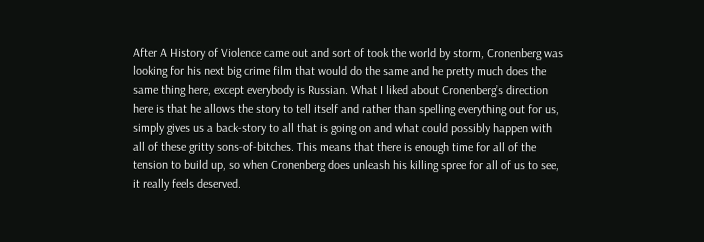After A History of Violence came out and sort of took the world by storm, Cronenberg was looking for his next big crime film that would do the same and he pretty much does the same thing here, except everybody is Russian. What I liked about Cronenberg’s direction here is that he allows the story to tell itself and rather than spelling everything out for us, simply gives us a back-story to all that is going on and what could possibly happen with all of these gritty sons-of-bitches. This means that there is enough time for all of the tension to build up, so when Cronenberg does unleash his killing spree for all of us to see, it really feels deserved.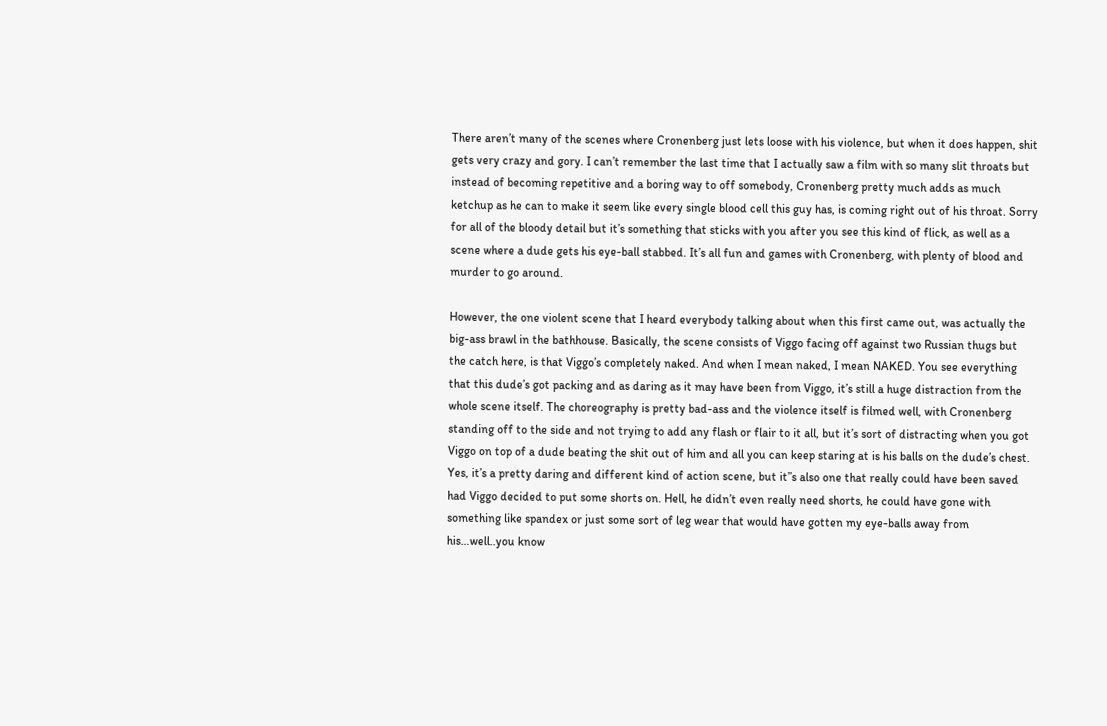There aren’t many of the scenes where Cronenberg just lets loose with his violence, but when it does happen, shit gets very crazy and gory. I can’t remember the last time that I actually saw a film with so many slit throats but instead of becoming repetitive and a boring way to off somebody, Cronenberg pretty much adds as much ketchup as he can to make it seem like every single blood cell this guy has, is coming right out of his throat. Sorry for all of the bloody detail but it’s something that sticks with you after you see this kind of flick, as well as a scene where a dude gets his eye-ball stabbed. It’s all fun and games with Cronenberg, with plenty of blood and murder to go around.

However, the one violent scene that I heard everybody talking about when this first came out, was actually the big-ass brawl in the bathhouse. Basically, the scene consists of Viggo facing off against two Russian thugs but the catch here, is that Viggo’s completely naked. And when I mean naked, I mean NAKED. You see everything that this dude’s got packing and as daring as it may have been from Viggo, it’s still a huge distraction from the whole scene itself. The choreography is pretty bad-ass and the violence itself is filmed well, with Cronenberg standing off to the side and not trying to add any flash or flair to it all, but it’s sort of distracting when you got Viggo on top of a dude beating the shit out of him and all you can keep staring at is his balls on the dude’s chest. Yes, it’s a pretty daring and different kind of action scene, but it”s also one that really could have been saved had Viggo decided to put some shorts on. Hell, he didn’t even really need shorts, he could have gone with something like spandex or just some sort of leg wear that would have gotten my eye-balls away from his…well..you know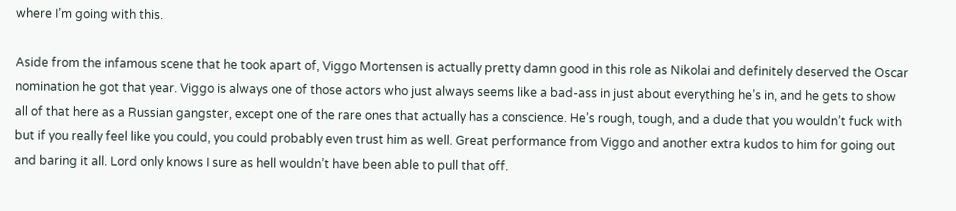where I’m going with this.

Aside from the infamous scene that he took apart of, Viggo Mortensen is actually pretty damn good in this role as Nikolai and definitely deserved the Oscar nomination he got that year. Viggo is always one of those actors who just always seems like a bad-ass in just about everything he’s in, and he gets to show all of that here as a Russian gangster, except one of the rare ones that actually has a conscience. He’s rough, tough, and a dude that you wouldn’t fuck with but if you really feel like you could, you could probably even trust him as well. Great performance from Viggo and another extra kudos to him for going out and baring it all. Lord only knows I sure as hell wouldn’t have been able to pull that off.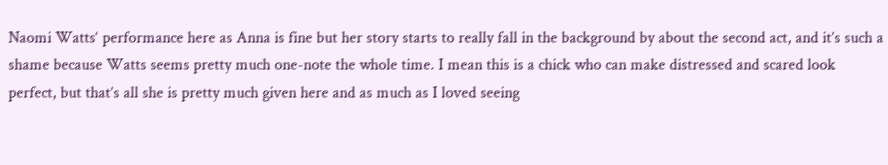Naomi Watts‘ performance here as Anna is fine but her story starts to really fall in the background by about the second act, and it’s such a shame because Watts seems pretty much one-note the whole time. I mean this is a chick who can make distressed and scared look perfect, but that’s all she is pretty much given here and as much as I loved seeing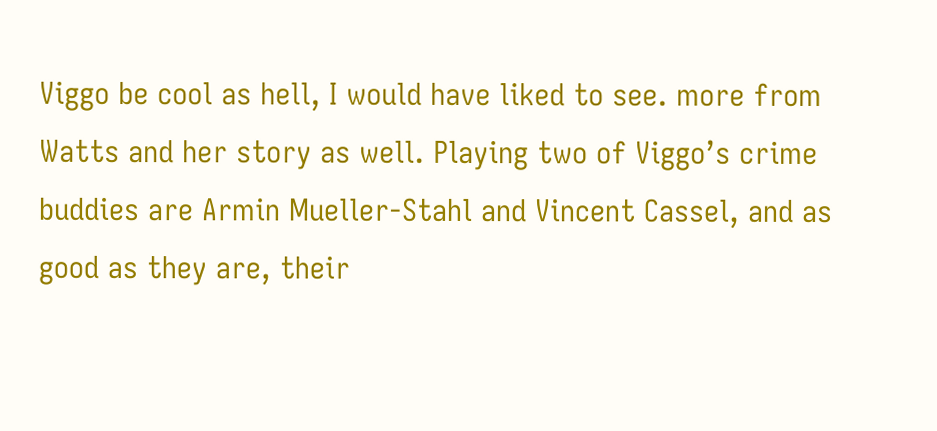Viggo be cool as hell, I would have liked to see. more from Watts and her story as well. Playing two of Viggo’s crime buddies are Armin Mueller-Stahl and Vincent Cassel, and as good as they are, their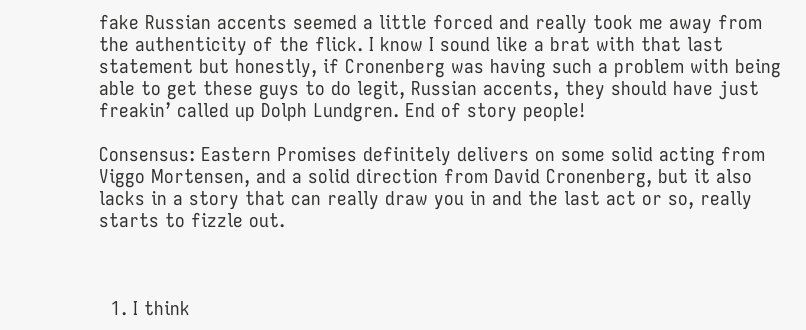fake Russian accents seemed a little forced and really took me away from the authenticity of the flick. I know I sound like a brat with that last statement but honestly, if Cronenberg was having such a problem with being able to get these guys to do legit, Russian accents, they should have just freakin’ called up Dolph Lundgren. End of story people!

Consensus: Eastern Promises definitely delivers on some solid acting from Viggo Mortensen, and a solid direction from David Cronenberg, but it also lacks in a story that can really draw you in and the last act or so, really starts to fizzle out.



  1. I think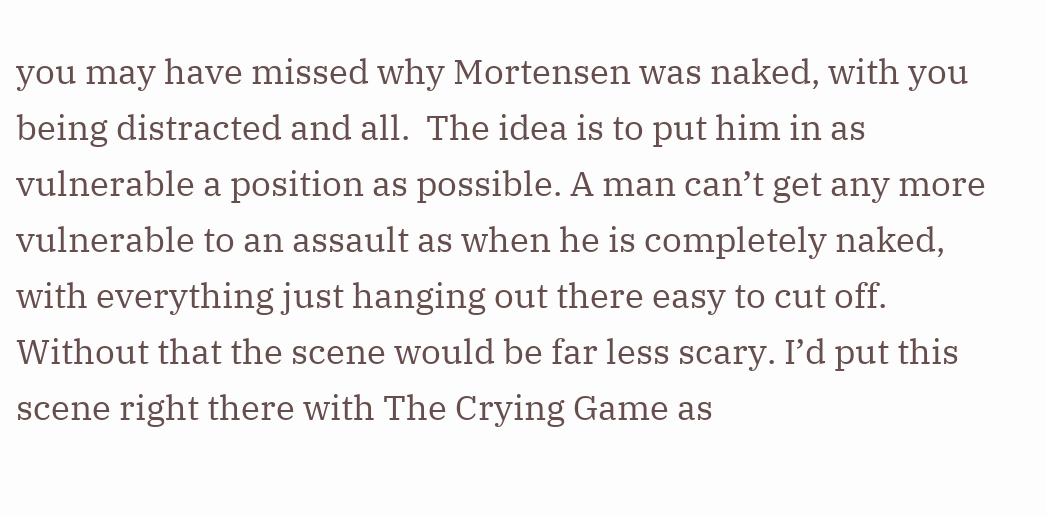you may have missed why Mortensen was naked, with you being distracted and all.  The idea is to put him in as vulnerable a position as possible. A man can’t get any more vulnerable to an assault as when he is completely naked, with everything just hanging out there easy to cut off. Without that the scene would be far less scary. I’d put this scene right there with The Crying Game as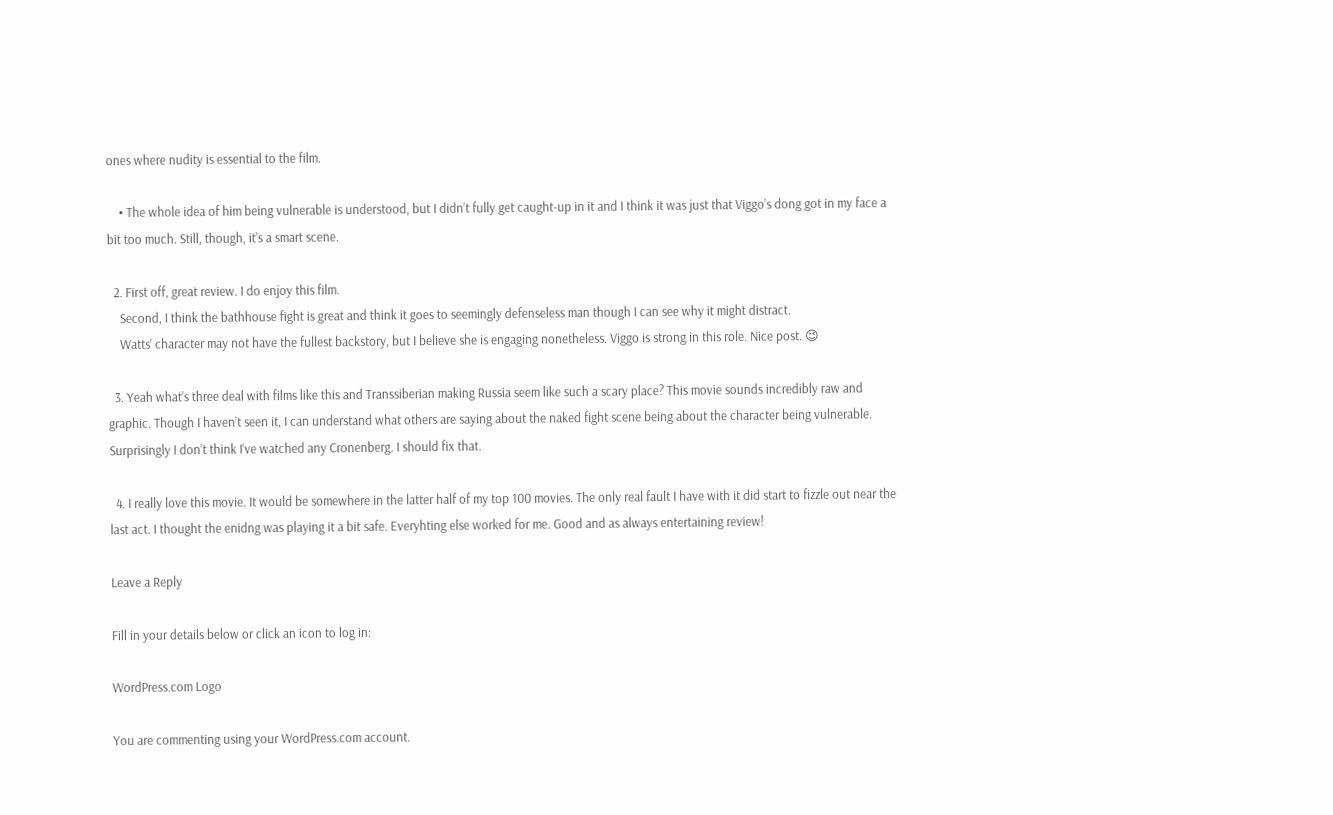ones where nudity is essential to the film.

    • The whole idea of him being vulnerable is understood, but I didn’t fully get caught-up in it and I think it was just that Viggo’s dong got in my face a bit too much. Still, though, it’s a smart scene.

  2. First off, great review. I do enjoy this film.
    Second, I think the bathhouse fight is great and think it goes to seemingly defenseless man though I can see why it might distract.
    Watts’ character may not have the fullest backstory, but I believe she is engaging nonetheless. Viggo is strong in this role. Nice post. 😉

  3. Yeah what’s three deal with films like this and Transsiberian making Russia seem like such a scary place? This movie sounds incredibly raw and graphic. Though I haven’t seen it, I can understand what others are saying about the naked fight scene being about the character being vulnerable. Surprisingly I don’t think I’ve watched any Cronenberg. I should fix that.

  4. I really love this movie. It would be somewhere in the latter half of my top 100 movies. The only real fault I have with it did start to fizzle out near the last act. I thought the enidng was playing it a bit safe. Everyhting else worked for me. Good and as always entertaining review!

Leave a Reply

Fill in your details below or click an icon to log in:

WordPress.com Logo

You are commenting using your WordPress.com account.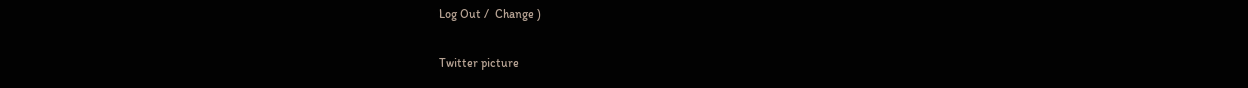Log Out /  Change )

Twitter picture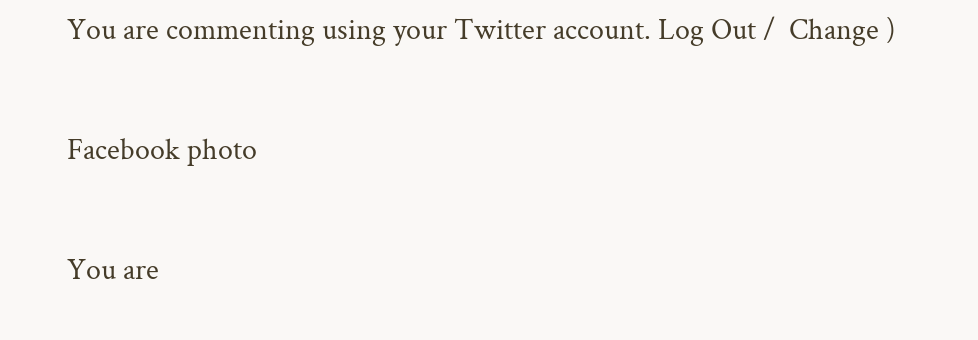You are commenting using your Twitter account. Log Out /  Change )

Facebook photo

You are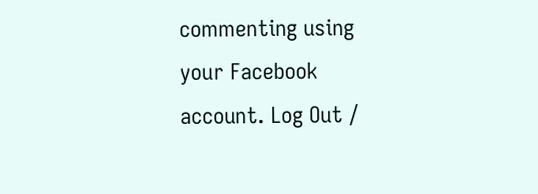commenting using your Facebook account. Log Out /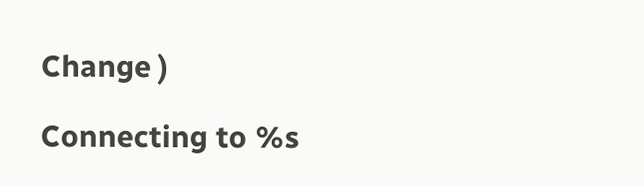Change )

Connecting to %s